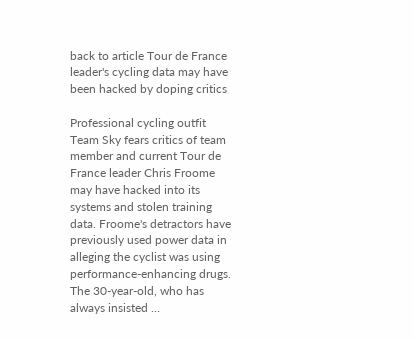back to article Tour de France leader's cycling data may have been hacked by doping critics

Professional cycling outfit Team Sky fears critics of team member and current Tour de France leader Chris Froome may have hacked into its systems and stolen training data. Froome's detractors have previously used power data in alleging the cyclist was using performance-enhancing drugs. The 30-year-old, who has always insisted …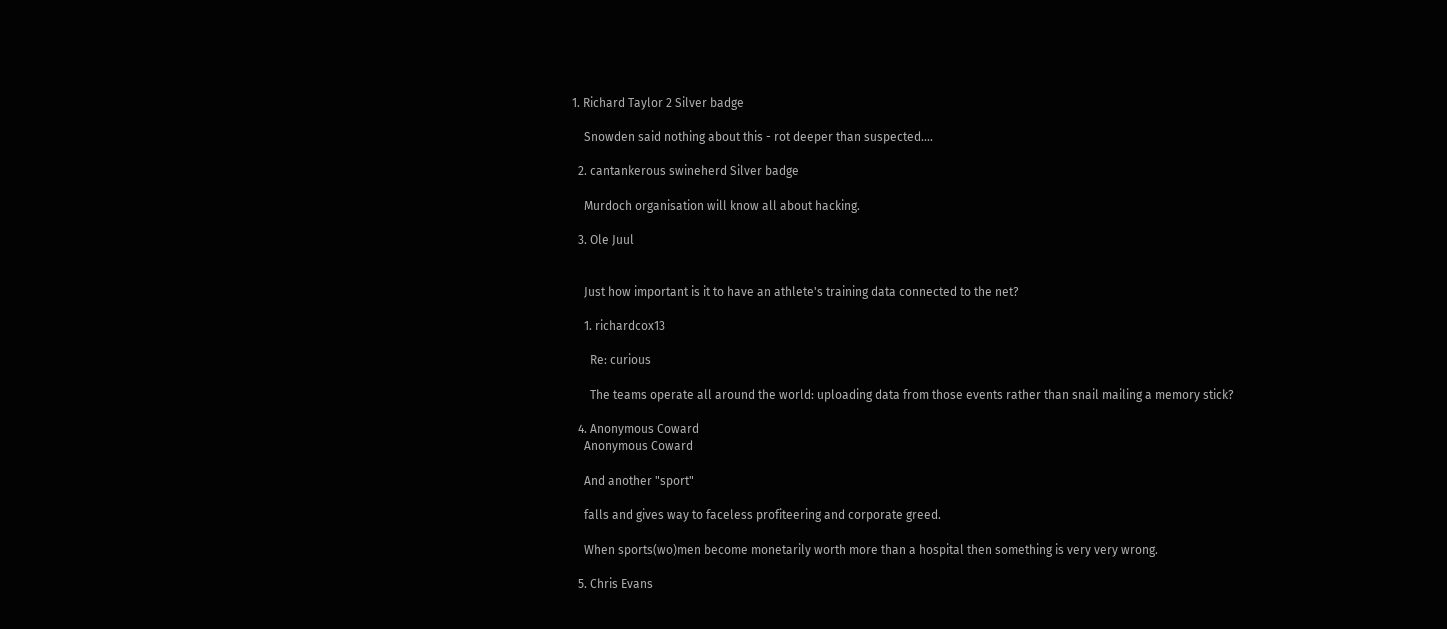1. Richard Taylor 2 Silver badge

    Snowden said nothing about this - rot deeper than suspected....

  2. cantankerous swineherd Silver badge

    Murdoch organisation will know all about hacking.

  3. Ole Juul


    Just how important is it to have an athlete's training data connected to the net?

    1. richardcox13

      Re: curious

      The teams operate all around the world: uploading data from those events rather than snail mailing a memory stick?

  4. Anonymous Coward
    Anonymous Coward

    And another "sport"

    falls and gives way to faceless profiteering and corporate greed.

    When sports(wo)men become monetarily worth more than a hospital then something is very very wrong.

  5. Chris Evans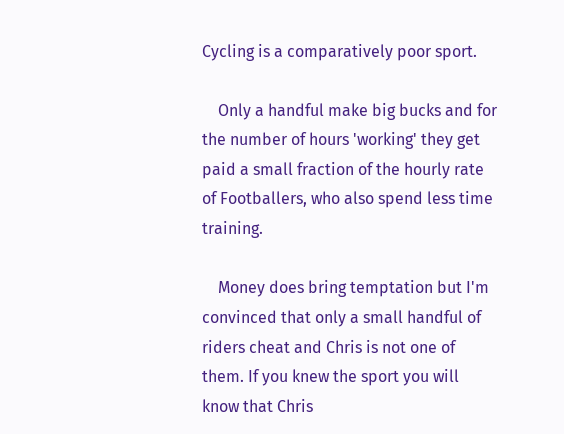Cycling is a comparatively poor sport.

    Only a handful make big bucks and for the number of hours 'working' they get paid a small fraction of the hourly rate of Footballers, who also spend less time training.

    Money does bring temptation but I'm convinced that only a small handful of riders cheat and Chris is not one of them. If you knew the sport you will know that Chris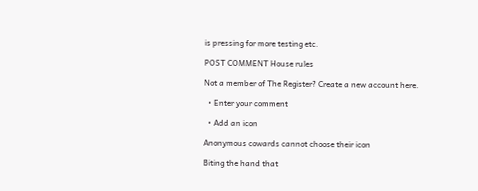is pressing for more testing etc.

POST COMMENT House rules

Not a member of The Register? Create a new account here.

  • Enter your comment

  • Add an icon

Anonymous cowards cannot choose their icon

Biting the hand that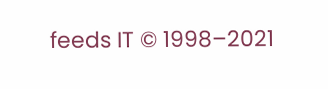feeds IT © 1998–2021